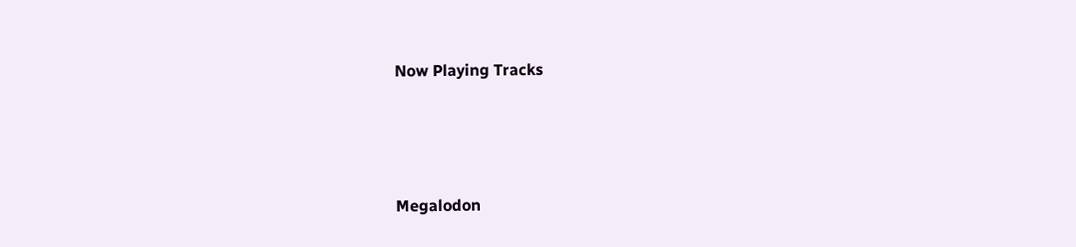Now Playing Tracks




Megalodon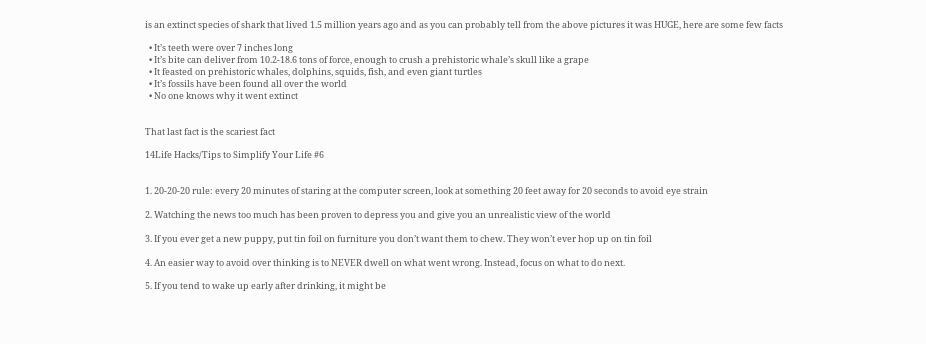is an extinct species of shark that lived 1.5 million years ago and as you can probably tell from the above pictures it was HUGE, here are some few facts

  • It’s teeth were over 7 inches long
  • It’s bite can deliver from 10.2-18.6 tons of force, enough to crush a prehistoric whale’s skull like a grape
  • It feasted on prehistoric whales, dolphins, squids, fish, and even giant turtles
  • It’s fossils have been found all over the world
  • No one knows why it went extinct


That last fact is the scariest fact

14Life Hacks/Tips to Simplify Your Life #6


1. 20-20-20 rule: every 20 minutes of staring at the computer screen, look at something 20 feet away for 20 seconds to avoid eye strain

2. Watching the news too much has been proven to depress you and give you an unrealistic view of the world

3. If you ever get a new puppy, put tin foil on furniture you don’t want them to chew. They won’t ever hop up on tin foil

4. An easier way to avoid over thinking is to NEVER dwell on what went wrong. Instead, focus on what to do next.

5. If you tend to wake up early after drinking, it might be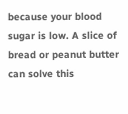because your blood sugar is low. A slice of bread or peanut butter can solve this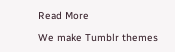Read More

We make Tumblr themes